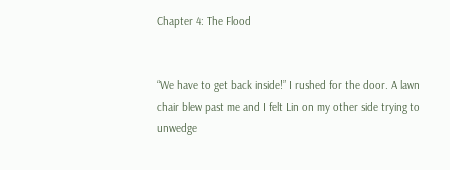Chapter 4: The Flood


“We have to get back inside!” I rushed for the door. A lawn chair blew past me and I felt Lin on my other side trying to unwedge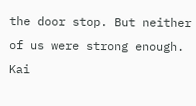the door stop. But neither of us were strong enough. Kai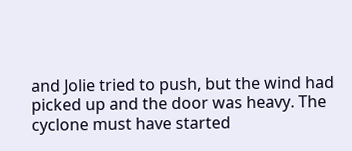and Jolie tried to push, but the wind had picked up and the door was heavy. The cyclone must have started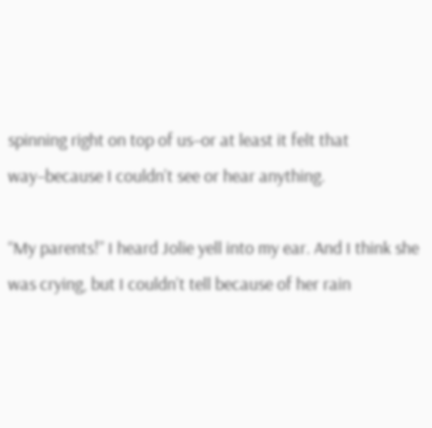spinning right on top of us–or at least it felt that way–because I couldn’t see or hear anything.

“My parents!” I heard Jolie yell into my ear. And I think she was crying, but I couldn’t tell because of her rain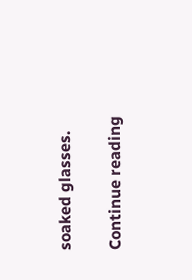soaked glasses.

Continue reading